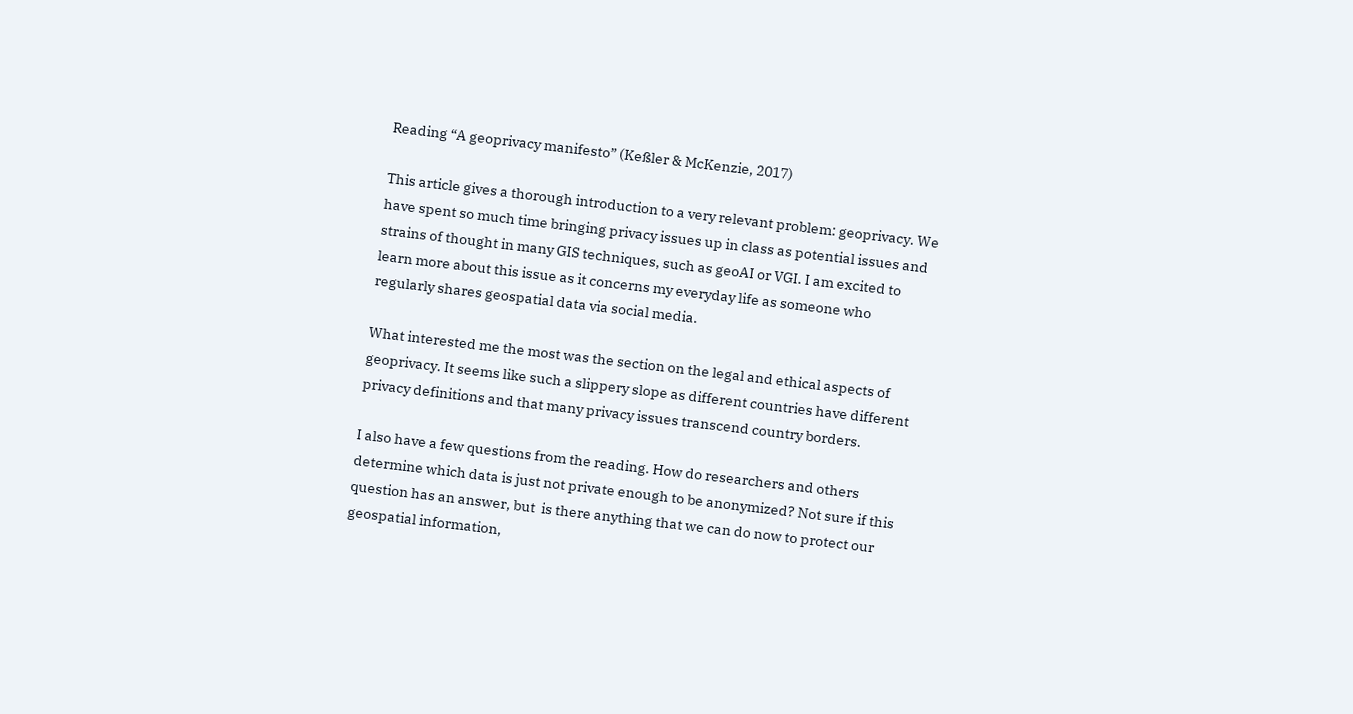Reading “A geoprivacy manifesto” (Keßler & McKenzie, 2017)

This article gives a thorough introduction to a very relevant problem: geoprivacy. We have spent so much time bringing privacy issues up in class as potential issues and strains of thought in many GIS techniques, such as geoAI or VGI. I am excited to learn more about this issue as it concerns my everyday life as someone who regularly shares geospatial data via social media.

What interested me the most was the section on the legal and ethical aspects of geoprivacy. It seems like such a slippery slope as different countries have different privacy definitions and that many privacy issues transcend country borders.

I also have a few questions from the reading. How do researchers and others determine which data is just not private enough to be anonymized? Not sure if this question has an answer, but  is there anything that we can do now to protect our geospatial information,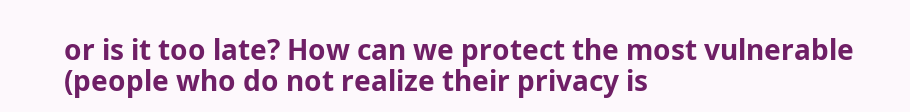or is it too late? How can we protect the most vulnerable (people who do not realize their privacy is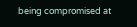being compromised at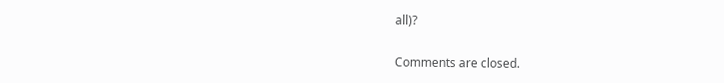all)?

Comments are closed.